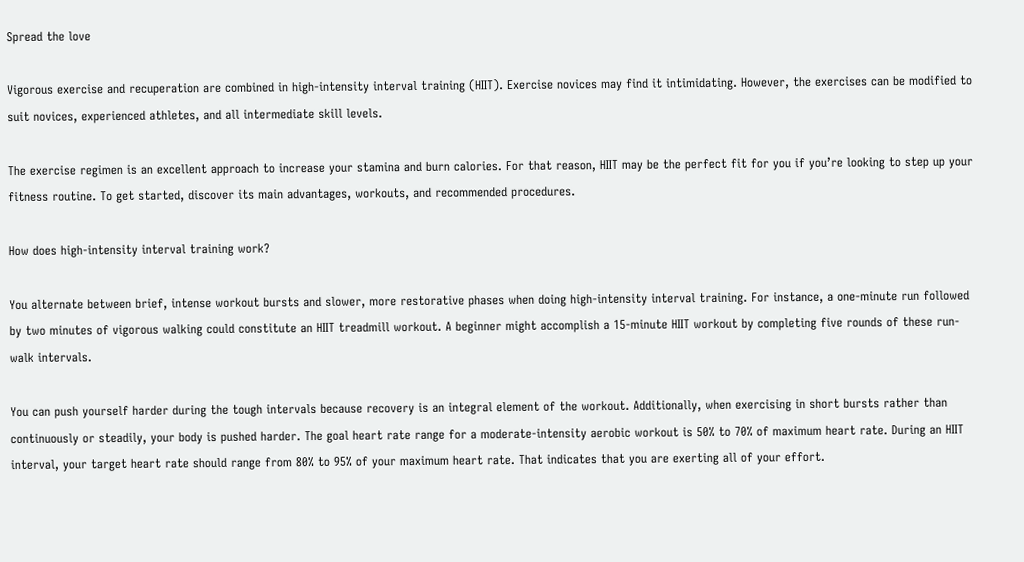Spread the love

Vigorous exercise and recuperation are combined in high-intensity interval training (HIIT). Exercise novices may find it intimidating. However, the exercises can be modified to suit novices, experienced athletes, and all intermediate skill levels.

The exercise regimen is an excellent approach to increase your stamina and burn calories. For that reason, HIIT may be the perfect fit for you if you’re looking to step up your fitness routine. To get started, discover its main advantages, workouts, and recommended procedures.

How does high-intensity interval training work?

You alternate between brief, intense workout bursts and slower, more restorative phases when doing high-intensity interval training. For instance, a one-minute run followed by two minutes of vigorous walking could constitute an HIIT treadmill workout. A beginner might accomplish a 15-minute HIIT workout by completing five rounds of these run-walk intervals.

You can push yourself harder during the tough intervals because recovery is an integral element of the workout. Additionally, when exercising in short bursts rather than continuously or steadily, your body is pushed harder. The goal heart rate range for a moderate-intensity aerobic workout is 50% to 70% of maximum heart rate. During an HIIT interval, your target heart rate should range from 80% to 95% of your maximum heart rate. That indicates that you are exerting all of your effort.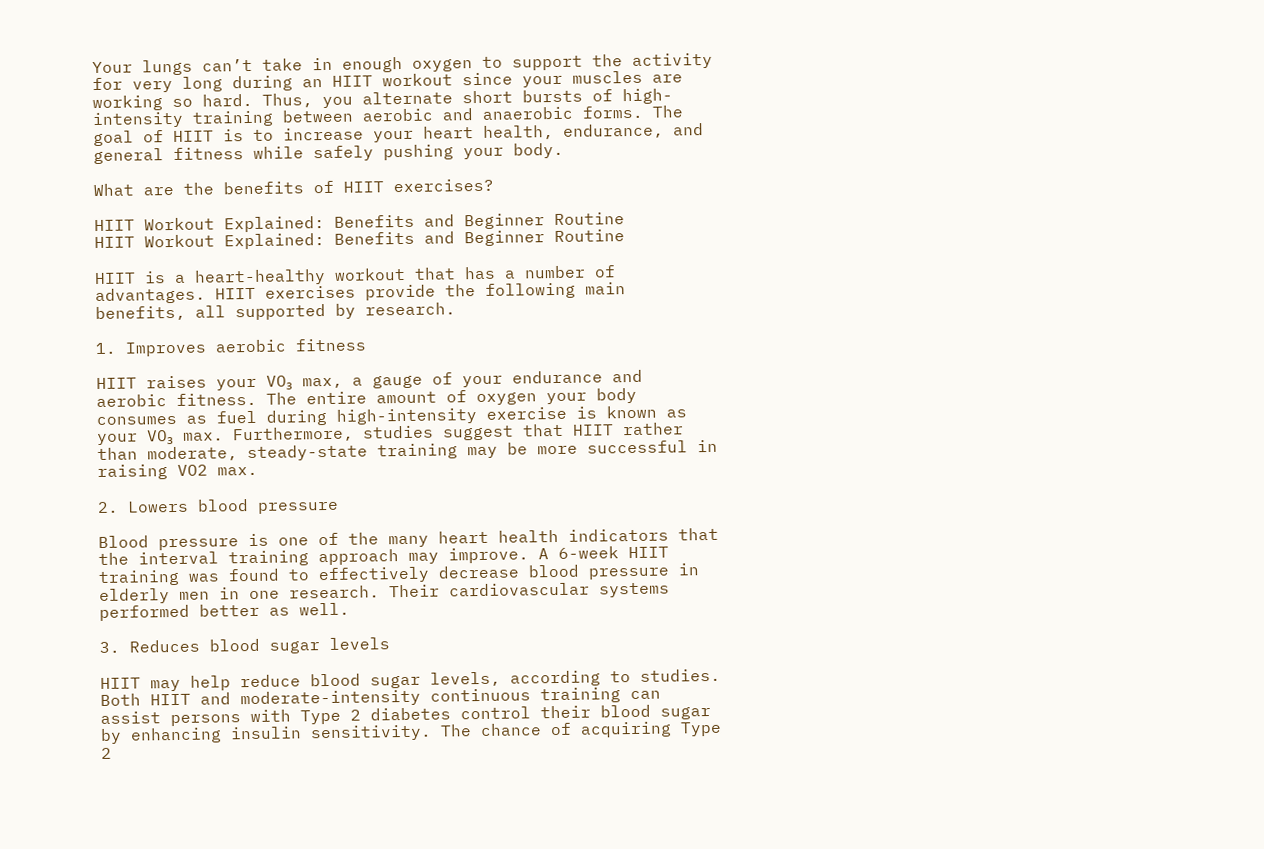Your lungs can’t take in enough oxygen to support the activity for very long during an HIIT workout since your muscles are working so hard. Thus, you alternate short bursts of high-intensity training between aerobic and anaerobic forms. The goal of HIIT is to increase your heart health, endurance, and general fitness while safely pushing your body.

What are the benefits of HIIT exercises?

HIIT Workout Explained: Benefits and Beginner Routine
HIIT Workout Explained: Benefits and Beginner Routine

HIIT is a heart-healthy workout that has a number of advantages. HIIT exercises provide the following main benefits, all supported by research.

1. Improves aerobic fitness

HIIT raises your VO₃ max, a gauge of your endurance and aerobic fitness. The entire amount of oxygen your body consumes as fuel during high-intensity exercise is known as your VO₃ max. Furthermore, studies suggest that HIIT rather than moderate, steady-state training may be more successful in raising VO2 max.

2. Lowers blood pressure

Blood pressure is one of the many heart health indicators that the interval training approach may improve. A 6-week HIIT training was found to effectively decrease blood pressure in elderly men in one research. Their cardiovascular systems performed better as well.

3. Reduces blood sugar levels

HIIT may help reduce blood sugar levels, according to studies. Both HIIT and moderate-intensity continuous training can assist persons with Type 2 diabetes control their blood sugar by enhancing insulin sensitivity. The chance of acquiring Type 2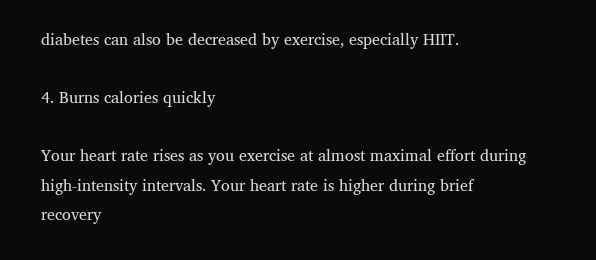diabetes can also be decreased by exercise, especially HIIT.

4. Burns calories quickly

Your heart rate rises as you exercise at almost maximal effort during high-intensity intervals. Your heart rate is higher during brief recovery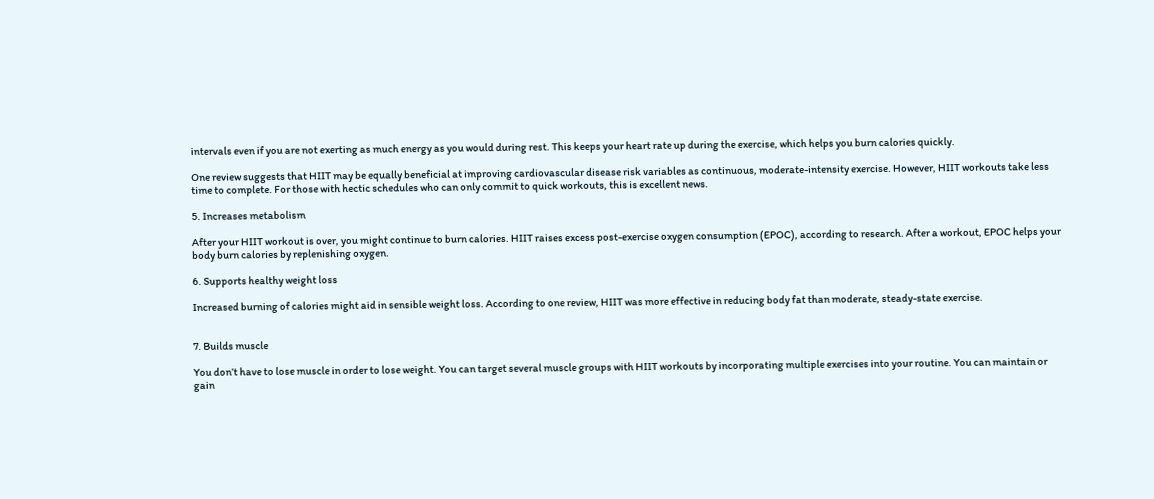intervals even if you are not exerting as much energy as you would during rest. This keeps your heart rate up during the exercise, which helps you burn calories quickly.

One review suggests that HIIT may be equally beneficial at improving cardiovascular disease risk variables as continuous, moderate-intensity exercise. However, HIIT workouts take less time to complete. For those with hectic schedules who can only commit to quick workouts, this is excellent news.

5. Increases metabolism

After your HIIT workout is over, you might continue to burn calories. HIIT raises excess post-exercise oxygen consumption (EPOC), according to research. After a workout, EPOC helps your body burn calories by replenishing oxygen.

6. Supports healthy weight loss

Increased burning of calories might aid in sensible weight loss. According to one review, HIIT was more effective in reducing body fat than moderate, steady-state exercise.


7. Builds muscle

You don’t have to lose muscle in order to lose weight. You can target several muscle groups with HIIT workouts by incorporating multiple exercises into your routine. You can maintain or gain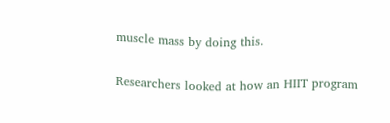muscle mass by doing this.

Researchers looked at how an HIIT program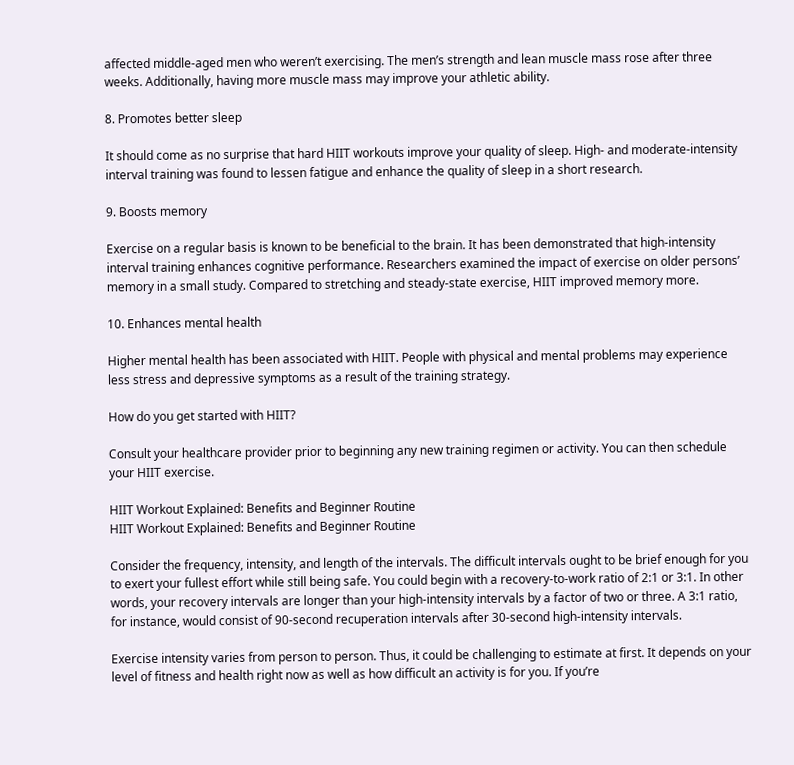affected middle-aged men who weren’t exercising. The men’s strength and lean muscle mass rose after three weeks. Additionally, having more muscle mass may improve your athletic ability.

8. Promotes better sleep

It should come as no surprise that hard HIIT workouts improve your quality of sleep. High- and moderate-intensity interval training was found to lessen fatigue and enhance the quality of sleep in a short research.

9. Boosts memory

Exercise on a regular basis is known to be beneficial to the brain. It has been demonstrated that high-intensity interval training enhances cognitive performance. Researchers examined the impact of exercise on older persons’ memory in a small study. Compared to stretching and steady-state exercise, HIIT improved memory more.

10. Enhances mental health

Higher mental health has been associated with HIIT. People with physical and mental problems may experience less stress and depressive symptoms as a result of the training strategy.

How do you get started with HIIT?

Consult your healthcare provider prior to beginning any new training regimen or activity. You can then schedule your HIIT exercise.

HIIT Workout Explained: Benefits and Beginner Routine
HIIT Workout Explained: Benefits and Beginner Routine

Consider the frequency, intensity, and length of the intervals. The difficult intervals ought to be brief enough for you to exert your fullest effort while still being safe. You could begin with a recovery-to-work ratio of 2:1 or 3:1. In other words, your recovery intervals are longer than your high-intensity intervals by a factor of two or three. A 3:1 ratio, for instance, would consist of 90-second recuperation intervals after 30-second high-intensity intervals.

Exercise intensity varies from person to person. Thus, it could be challenging to estimate at first. It depends on your level of fitness and health right now as well as how difficult an activity is for you. If you’re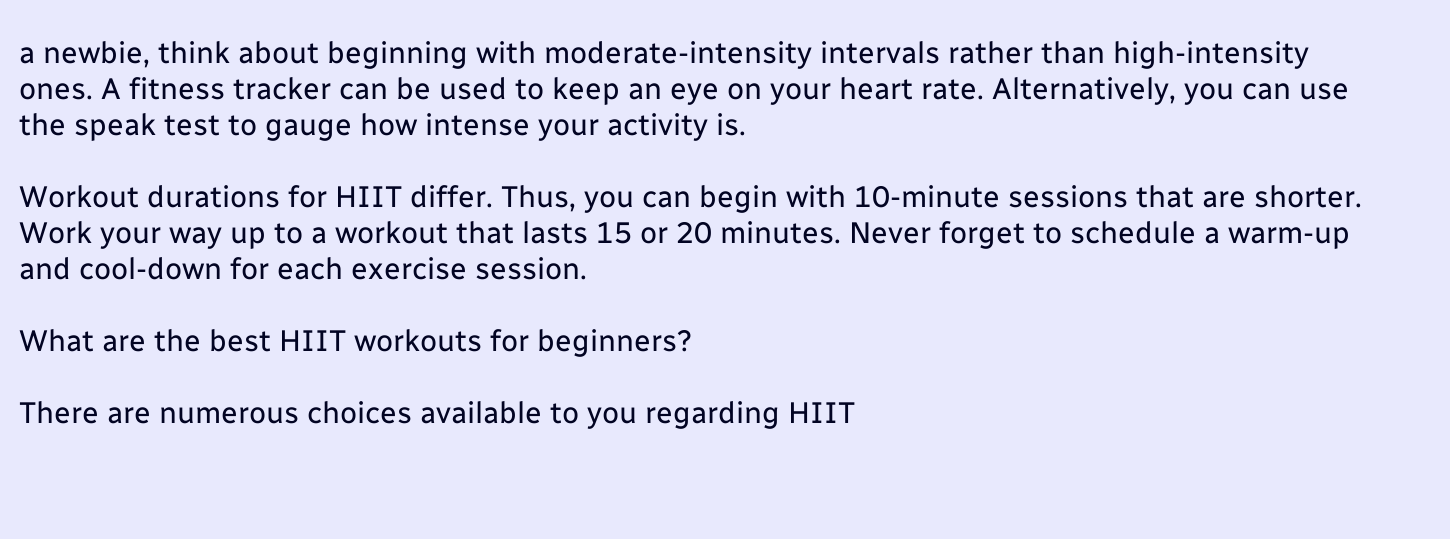a newbie, think about beginning with moderate-intensity intervals rather than high-intensity ones. A fitness tracker can be used to keep an eye on your heart rate. Alternatively, you can use the speak test to gauge how intense your activity is.

Workout durations for HIIT differ. Thus, you can begin with 10-minute sessions that are shorter. Work your way up to a workout that lasts 15 or 20 minutes. Never forget to schedule a warm-up and cool-down for each exercise session.

What are the best HIIT workouts for beginners?

There are numerous choices available to you regarding HIIT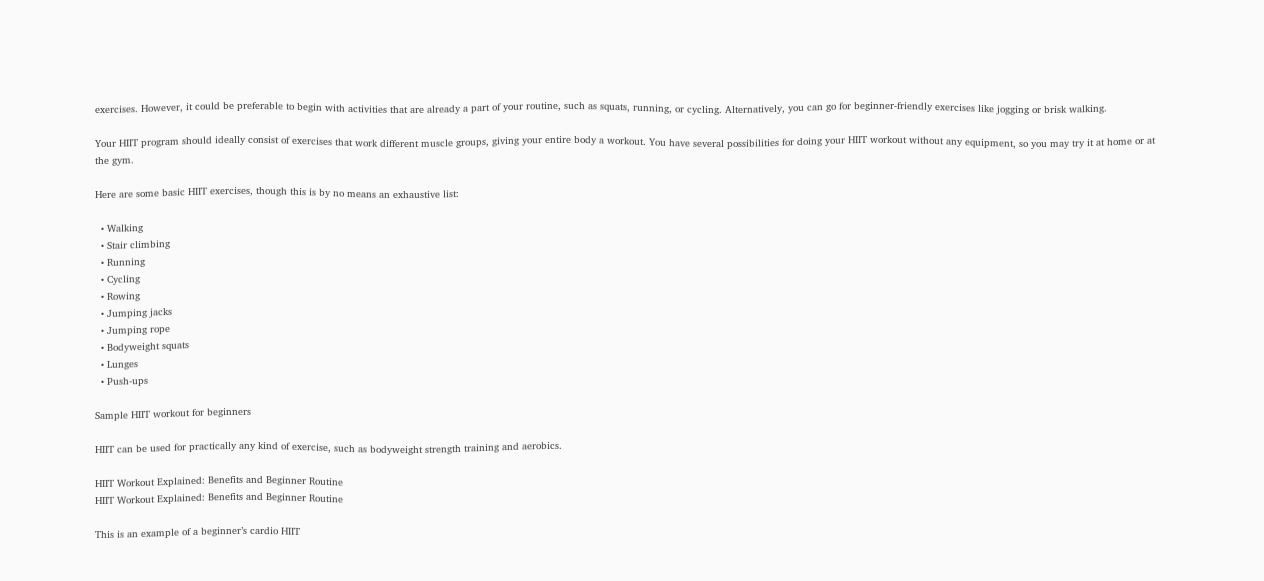exercises. However, it could be preferable to begin with activities that are already a part of your routine, such as squats, running, or cycling. Alternatively, you can go for beginner-friendly exercises like jogging or brisk walking.

Your HIIT program should ideally consist of exercises that work different muscle groups, giving your entire body a workout. You have several possibilities for doing your HIIT workout without any equipment, so you may try it at home or at the gym.

Here are some basic HIIT exercises, though this is by no means an exhaustive list:

  • Walking
  • Stair climbing
  • Running
  • Cycling
  • Rowing
  • Jumping jacks
  • Jumping rope
  • Bodyweight squats
  • Lunges
  • Push-ups

Sample HIIT workout for beginners

HIIT can be used for practically any kind of exercise, such as bodyweight strength training and aerobics.

HIIT Workout Explained: Benefits and Beginner Routine
HIIT Workout Explained: Benefits and Beginner Routine

This is an example of a beginner’s cardio HIIT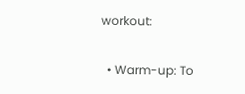workout:

  • Warm-up: To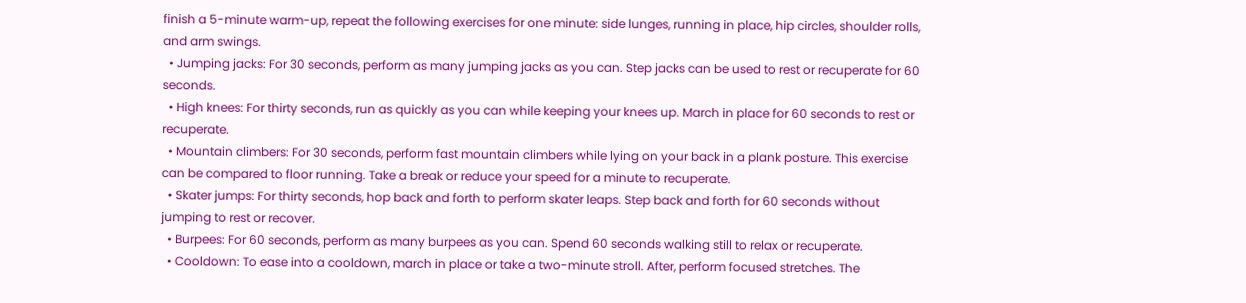finish a 5-minute warm-up, repeat the following exercises for one minute: side lunges, running in place, hip circles, shoulder rolls, and arm swings.
  • Jumping jacks: For 30 seconds, perform as many jumping jacks as you can. Step jacks can be used to rest or recuperate for 60 seconds.
  • High knees: For thirty seconds, run as quickly as you can while keeping your knees up. March in place for 60 seconds to rest or recuperate.
  • Mountain climbers: For 30 seconds, perform fast mountain climbers while lying on your back in a plank posture. This exercise can be compared to floor running. Take a break or reduce your speed for a minute to recuperate.
  • Skater jumps: For thirty seconds, hop back and forth to perform skater leaps. Step back and forth for 60 seconds without jumping to rest or recover.
  • Burpees: For 60 seconds, perform as many burpees as you can. Spend 60 seconds walking still to relax or recuperate.
  • Cooldown: To ease into a cooldown, march in place or take a two-minute stroll. After, perform focused stretches. The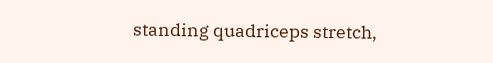standing quadriceps stretch,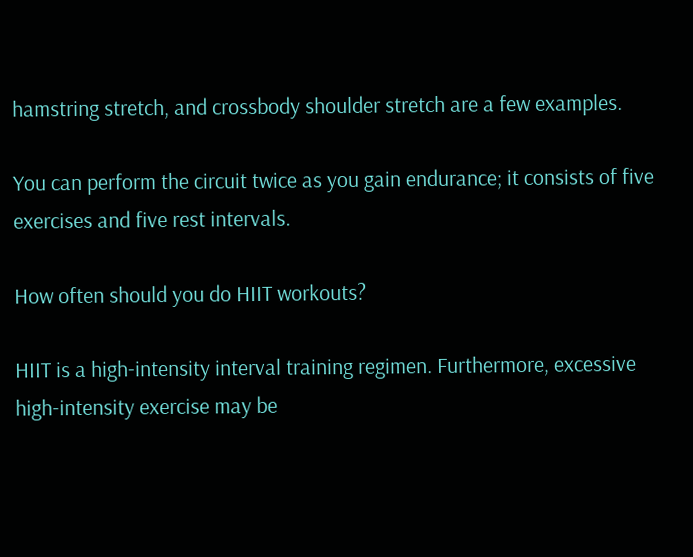hamstring stretch, and crossbody shoulder stretch are a few examples.

You can perform the circuit twice as you gain endurance; it consists of five exercises and five rest intervals.

How often should you do HIIT workouts?

HIIT is a high-intensity interval training regimen. Furthermore, excessive high-intensity exercise may be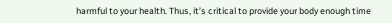harmful to your health. Thus, it’s critical to provide your body enough time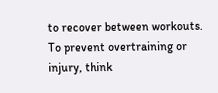to recover between workouts. To prevent overtraining or injury, think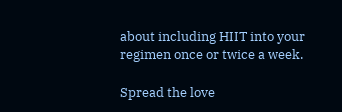about including HIIT into your regimen once or twice a week.

Spread the love